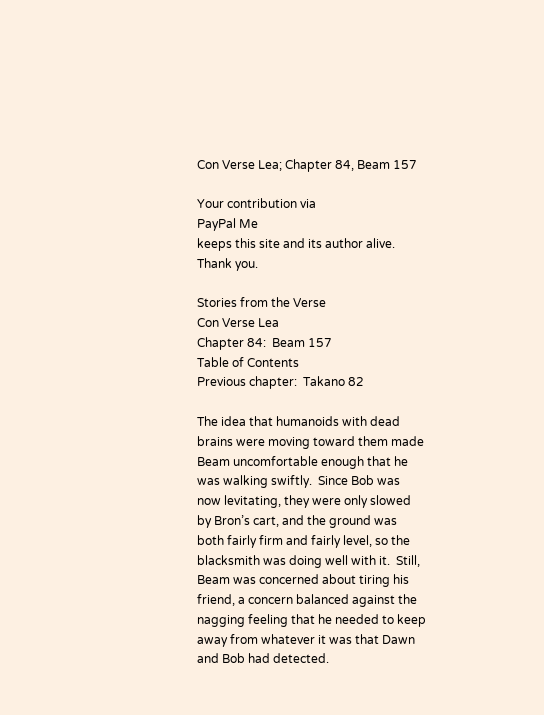Con Verse Lea; Chapter 84, Beam 157

Your contribution via
PayPal Me
keeps this site and its author alive.
Thank you.

Stories from the Verse
Con Verse Lea
Chapter 84:  Beam 157
Table of Contents
Previous chapter:  Takano 82

The idea that humanoids with dead brains were moving toward them made Beam uncomfortable enough that he was walking swiftly.  Since Bob was now levitating, they were only slowed by Bron’s cart, and the ground was both fairly firm and fairly level, so the blacksmith was doing well with it.  Still, Beam was concerned about tiring his friend, a concern balanced against the nagging feeling that he needed to keep away from whatever it was that Dawn and Bob had detected.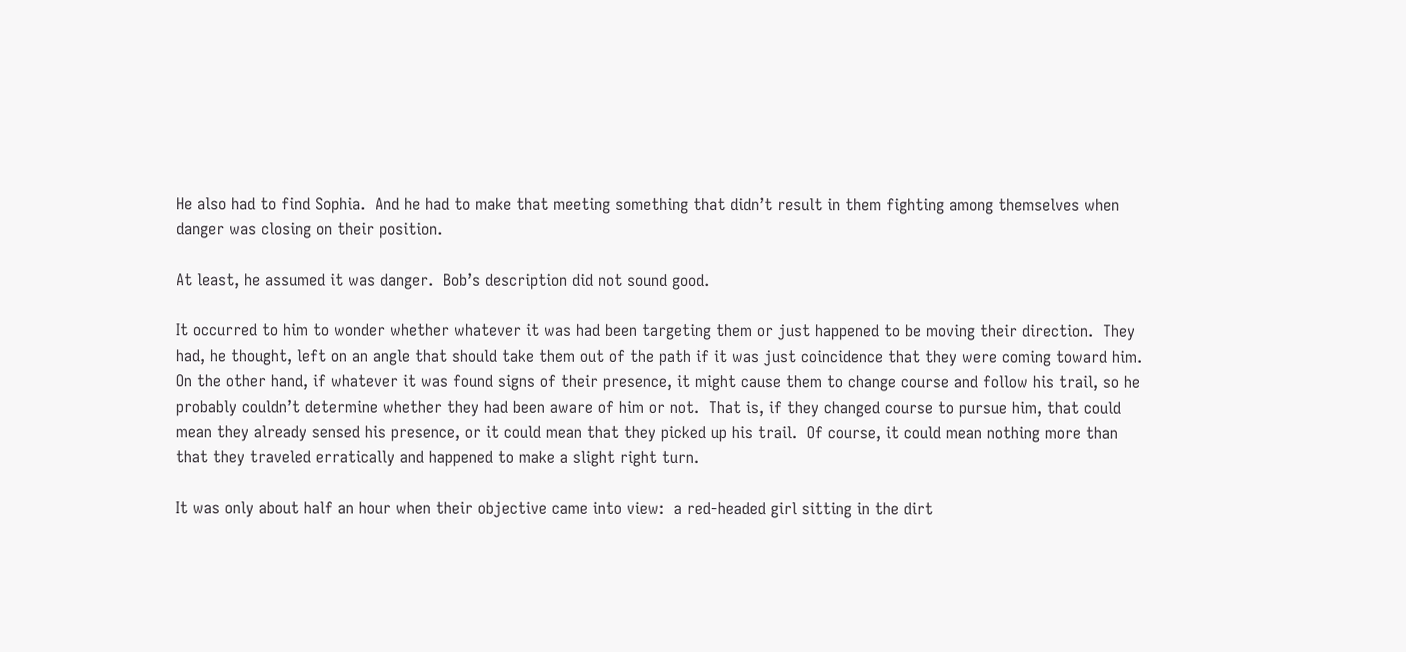He also had to find Sophia.  And he had to make that meeting something that didn’t result in them fighting among themselves when danger was closing on their position.

At least, he assumed it was danger.  Bob’s description did not sound good.

It occurred to him to wonder whether whatever it was had been targeting them or just happened to be moving their direction.  They had, he thought, left on an angle that should take them out of the path if it was just coincidence that they were coming toward him.  On the other hand, if whatever it was found signs of their presence, it might cause them to change course and follow his trail, so he probably couldn’t determine whether they had been aware of him or not.  That is, if they changed course to pursue him, that could mean they already sensed his presence, or it could mean that they picked up his trail.  Of course, it could mean nothing more than that they traveled erratically and happened to make a slight right turn.

It was only about half an hour when their objective came into view:  a red-headed girl sitting in the dirt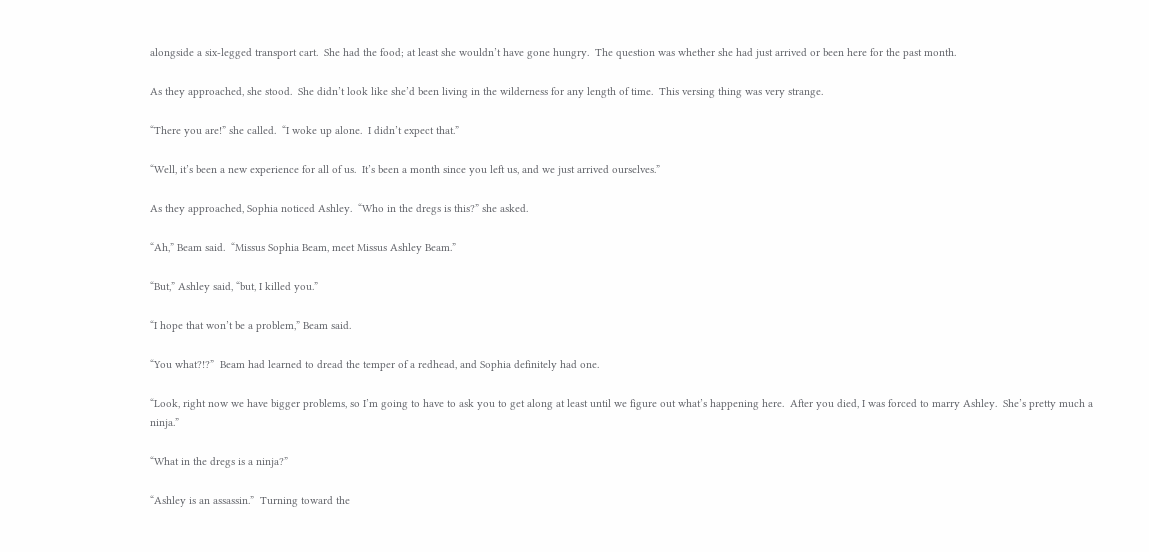alongside a six-legged transport cart.  She had the food; at least she wouldn’t have gone hungry.  The question was whether she had just arrived or been here for the past month.

As they approached, she stood.  She didn’t look like she’d been living in the wilderness for any length of time.  This versing thing was very strange.

“There you are!” she called.  “I woke up alone.  I didn’t expect that.”

“Well, it’s been a new experience for all of us.  It’s been a month since you left us, and we just arrived ourselves.”

As they approached, Sophia noticed Ashley.  “Who in the dregs is this?” she asked.

“Ah,” Beam said.  “Missus Sophia Beam, meet Missus Ashley Beam.”

“But,” Ashley said, “but, I killed you.”

“I hope that won’t be a problem,” Beam said.

“You what?!?”  Beam had learned to dread the temper of a redhead, and Sophia definitely had one.

“Look, right now we have bigger problems, so I’m going to have to ask you to get along at least until we figure out what’s happening here.  After you died, I was forced to marry Ashley.  She’s pretty much a ninja.”

“What in the dregs is a ninja?”

“Ashley is an assassin.”  Turning toward the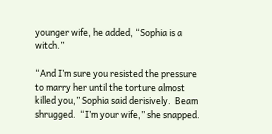younger wife, he added, “Sophia is a witch.”

“And I’m sure you resisted the pressure to marry her until the torture almost killed you,” Sophia said derisively.  Beam shrugged.  “I’m your wife,” she snapped.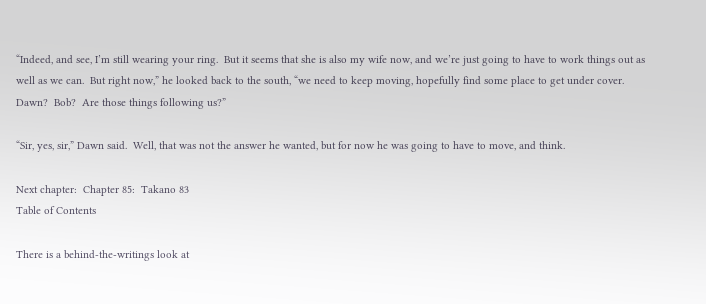“Indeed, and see, I’m still wearing your ring.  But it seems that she is also my wife now, and we’re just going to have to work things out as well as we can.  But right now,” he looked back to the south, “we need to keep moving, hopefully find some place to get under cover.  Dawn?  Bob?  Are those things following us?”

“Sir, yes, sir,” Dawn said.  Well, that was not the answer he wanted, but for now he was going to have to move, and think.

Next chapter:  Chapter 85:  Takano 83
Table of Contents

There is a behind-the-writings look at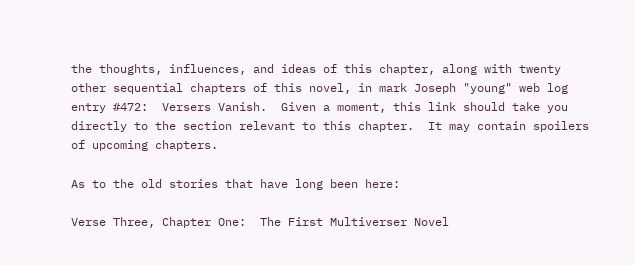the thoughts, influences, and ideas of this chapter, along with twenty other sequential chapters of this novel, in mark Joseph "young" web log entry #472:  Versers Vanish.  Given a moment, this link should take you directly to the section relevant to this chapter.  It may contain spoilers of upcoming chapters.

As to the old stories that have long been here:

Verse Three, Chapter One:  The First Multiverser Novel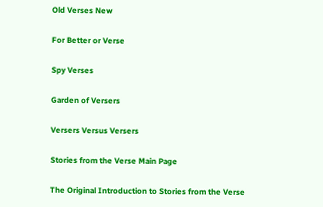Old Verses New

For Better or Verse

Spy Verses

Garden of Versers

Versers Versus Versers

Stories from the Verse Main Page

The Original Introduction to Stories from the Verse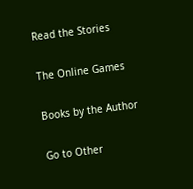Read the Stories

The Online Games

Books by the Author

Go to Other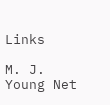Links

M. J. Young Net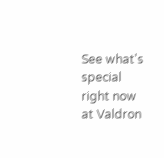See what's special right now at Valdron